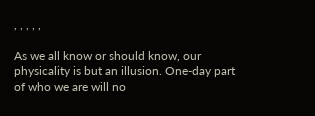, , , , ,

As we all know or should know, our physicality is but an illusion. One-day part of who we are will no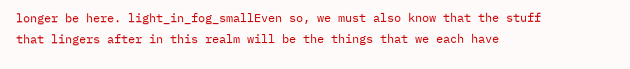longer be here. light_in_fog_smallEven so, we must also know that the stuff that lingers after in this realm will be the things that we each have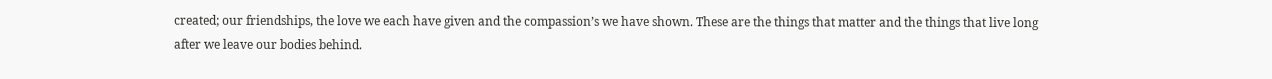created; our friendships, the love we each have given and the compassion’s we have shown. These are the things that matter and the things that live long after we leave our bodies behind.